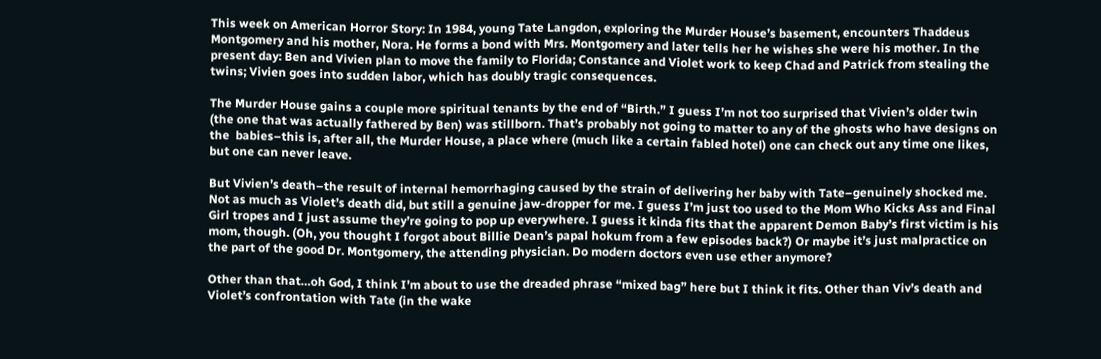This week on American Horror Story: In 1984, young Tate Langdon, exploring the Murder House’s basement, encounters Thaddeus Montgomery and his mother, Nora. He forms a bond with Mrs. Montgomery and later tells her he wishes she were his mother. In the present day: Ben and Vivien plan to move the family to Florida; Constance and Violet work to keep Chad and Patrick from stealing the twins; Vivien goes into sudden labor, which has doubly tragic consequences.

The Murder House gains a couple more spiritual tenants by the end of “Birth.” I guess I’m not too surprised that Vivien’s older twin (the one that was actually fathered by Ben) was stillborn. That’s probably not going to matter to any of the ghosts who have designs on the  babies–this is, after all, the Murder House, a place where (much like a certain fabled hotel) one can check out any time one likes, but one can never leave.

But Vivien’s death–the result of internal hemorrhaging caused by the strain of delivering her baby with Tate–genuinely shocked me. Not as much as Violet’s death did, but still a genuine jaw-dropper for me. I guess I’m just too used to the Mom Who Kicks Ass and Final Girl tropes and I just assume they’re going to pop up everywhere. I guess it kinda fits that the apparent Demon Baby’s first victim is his mom, though. (Oh, you thought I forgot about Billie Dean’s papal hokum from a few episodes back?) Or maybe it’s just malpractice on the part of the good Dr. Montgomery, the attending physician. Do modern doctors even use ether anymore?

Other than that…oh God, I think I’m about to use the dreaded phrase “mixed bag” here but I think it fits. Other than Viv’s death and Violet’s confrontation with Tate (in the wake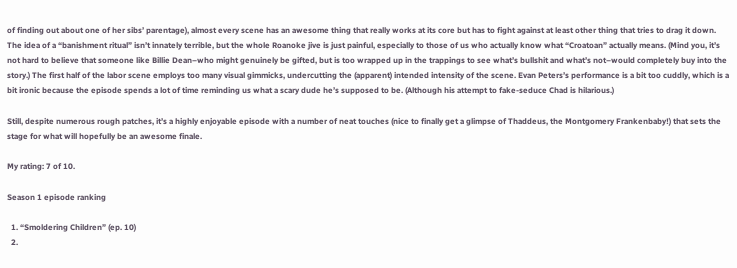of finding out about one of her sibs’ parentage), almost every scene has an awesome thing that really works at its core but has to fight against at least other thing that tries to drag it down. The idea of a “banishment ritual” isn’t innately terrible, but the whole Roanoke jive is just painful, especially to those of us who actually know what “Croatoan” actually means. (Mind you, it’s not hard to believe that someone like Billie Dean–who might genuinely be gifted, but is too wrapped up in the trappings to see what’s bullshit and what’s not–would completely buy into the story.) The first half of the labor scene employs too many visual gimmicks, undercutting the (apparent) intended intensity of the scene. Evan Peters’s performance is a bit too cuddly, which is a bit ironic because the episode spends a lot of time reminding us what a scary dude he’s supposed to be. (Although his attempt to fake-seduce Chad is hilarious.)

Still, despite numerous rough patches, it’s a highly enjoyable episode with a number of neat touches (nice to finally get a glimpse of Thaddeus, the Montgomery Frankenbaby!) that sets the stage for what will hopefully be an awesome finale.

My rating: 7 of 10.

Season 1 episode ranking

  1. “Smoldering Children” (ep. 10)
  2.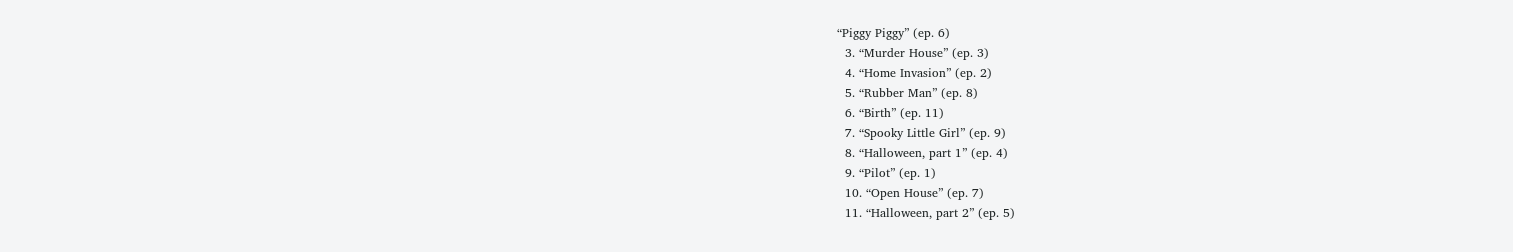“Piggy Piggy” (ep. 6)
  3. “Murder House” (ep. 3)
  4. “Home Invasion” (ep. 2)
  5. “Rubber Man” (ep. 8)
  6. “Birth” (ep. 11)
  7. “Spooky Little Girl” (ep. 9)
  8. “Halloween, part 1” (ep. 4)
  9. “Pilot” (ep. 1)
  10. “Open House” (ep. 7)
  11. “Halloween, part 2” (ep. 5)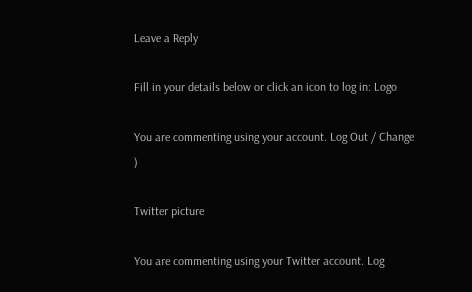Leave a Reply

Fill in your details below or click an icon to log in: Logo

You are commenting using your account. Log Out / Change )

Twitter picture

You are commenting using your Twitter account. Log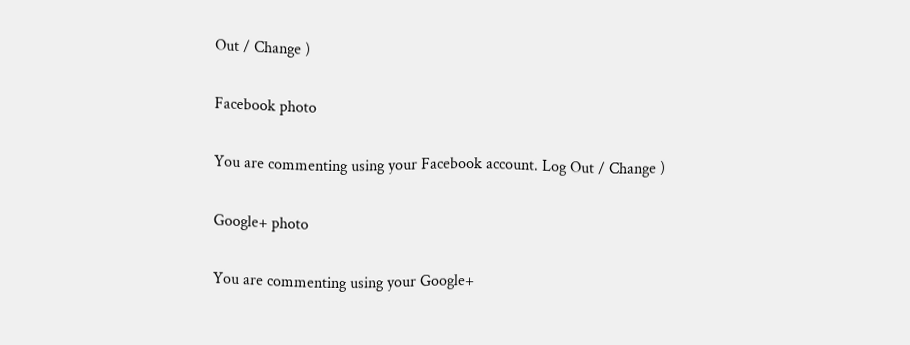Out / Change )

Facebook photo

You are commenting using your Facebook account. Log Out / Change )

Google+ photo

You are commenting using your Google+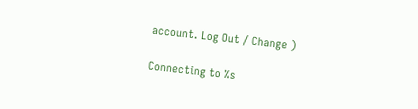account. Log Out / Change )

Connecting to %s